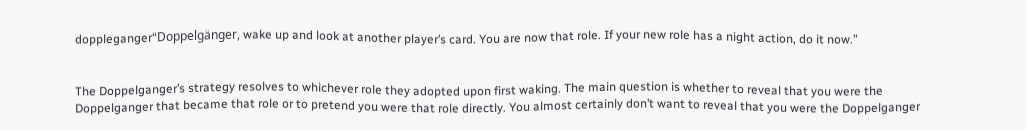doppleganger“Doppelgänger, wake up and look at another player’s card. You are now that role. If your new role has a night action, do it now.”


The Doppelganger’s strategy resolves to whichever role they adopted upon first waking. The main question is whether to reveal that you were the Doppelganger that became that role or to pretend you were that role directly. You almost certainly don’t want to reveal that you were the Doppelganger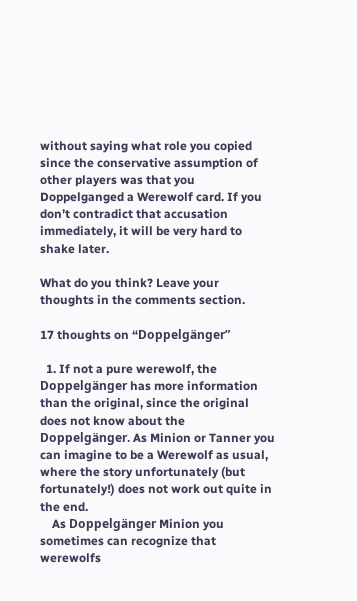without saying what role you copied since the conservative assumption of other players was that you Doppelganged a Werewolf card. If you don’t contradict that accusation immediately, it will be very hard to shake later.

What do you think? Leave your thoughts in the comments section.

17 thoughts on “Doppelgänger”

  1. If not a pure werewolf, the Doppelgänger has more information than the original, since the original does not know about the Doppelgänger. As Minion or Tanner you can imagine to be a Werewolf as usual, where the story unfortunately (but fortunately!) does not work out quite in the end.
    As Doppelgänger Minion you sometimes can recognize that werewolfs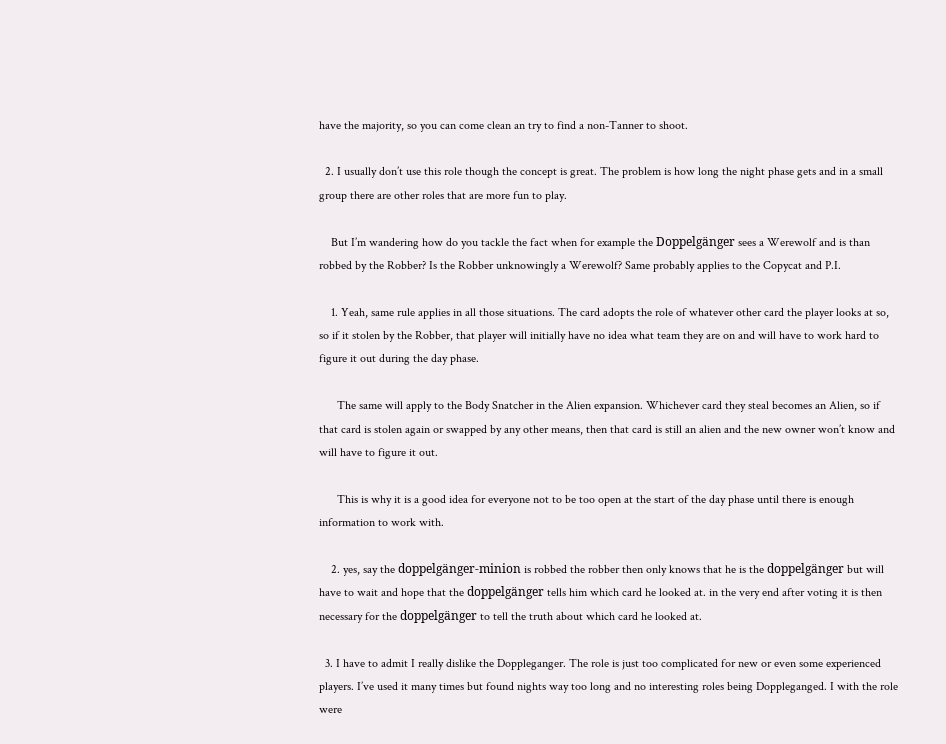have the majority, so you can come clean an try to find a non-Tanner to shoot.

  2. I usually don’t use this role though the concept is great. The problem is how long the night phase gets and in a small group there are other roles that are more fun to play.

    But I’m wandering how do you tackle the fact when for example the Doppelgänger sees a Werewolf and is than robbed by the Robber? Is the Robber unknowingly a Werewolf? Same probably applies to the Copycat and P.I.

    1. Yeah, same rule applies in all those situations. The card adopts the role of whatever other card the player looks at so, so if it stolen by the Robber, that player will initially have no idea what team they are on and will have to work hard to figure it out during the day phase.

      The same will apply to the Body Snatcher in the Alien expansion. Whichever card they steal becomes an Alien, so if that card is stolen again or swapped by any other means, then that card is still an alien and the new owner won’t know and will have to figure it out.

      This is why it is a good idea for everyone not to be too open at the start of the day phase until there is enough information to work with.

    2. yes, say the doppelgänger-minion is robbed the robber then only knows that he is the doppelgänger but will have to wait and hope that the doppelgänger tells him which card he looked at. in the very end after voting it is then necessary for the doppelgänger to tell the truth about which card he looked at.

  3. I have to admit I really dislike the Doppleganger. The role is just too complicated for new or even some experienced players. I’ve used it many times but found nights way too long and no interesting roles being Doppleganged. I with the role were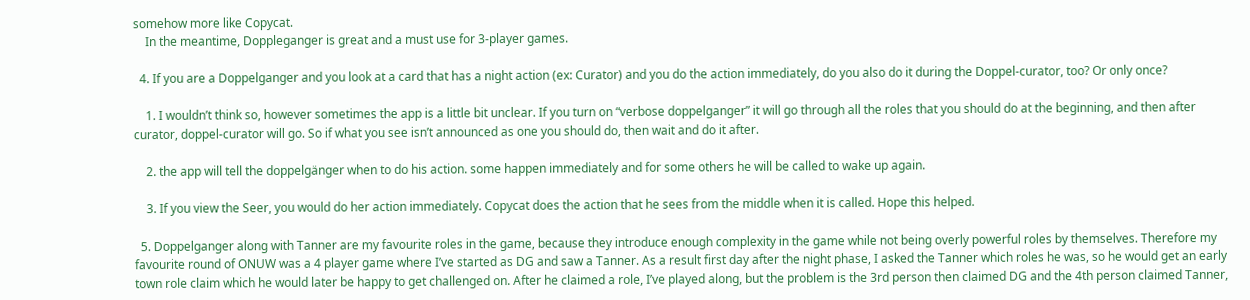somehow more like Copycat.
    In the meantime, Doppleganger is great and a must use for 3-player games.

  4. If you are a Doppelganger and you look at a card that has a night action (ex: Curator) and you do the action immediately, do you also do it during the Doppel-curator, too? Or only once?

    1. I wouldn’t think so, however sometimes the app is a little bit unclear. If you turn on “verbose doppelganger” it will go through all the roles that you should do at the beginning, and then after curator, doppel-curator will go. So if what you see isn’t announced as one you should do, then wait and do it after.

    2. the app will tell the doppelgänger when to do his action. some happen immediately and for some others he will be called to wake up again.

    3. If you view the Seer, you would do her action immediately. Copycat does the action that he sees from the middle when it is called. Hope this helped.

  5. Doppelganger along with Tanner are my favourite roles in the game, because they introduce enough complexity in the game while not being overly powerful roles by themselves. Therefore my favourite round of ONUW was a 4 player game where I’ve started as DG and saw a Tanner. As a result first day after the night phase, I asked the Tanner which roles he was, so he would get an early town role claim which he would later be happy to get challenged on. After he claimed a role, I’ve played along, but the problem is the 3rd person then claimed DG and the 4th person claimed Tanner,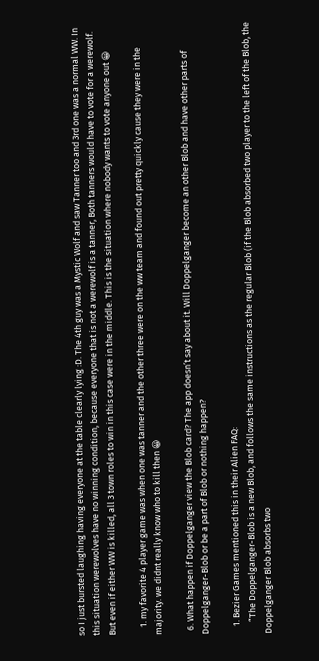so I just bursted laughing having everyone at the table clearly lying :D. The 4th guy was a Mystic Wolf and saw Tanner too and 3rd one was a normal WW. In this situation werewolves have no winning condition, because everyone that is not a werewolf is a tanner, Both tanners would have to vote for a werewolf. But even if either WW is killed, all 3 town roles to win in this case were in the middle. This is the situation where nobody wants to vote anyone out 😀

    1. my favorite 4 player game was when one was tanner and the other three were on the ww team and found out pretty quickly cause they were in the majority. we didnt really know who to kill then 😀

  6. What happen if Doppelganger view the Blob card? The app doesn’t say about it. Will Doppelganger become an other Blob and have other parts of Doppelganger-Blob or be a part of Blob or nothing happen?

    1. Bezier Games mentioned this in their Alien FAQ:
      “The Doppelganger-Blob is a new Blob, and follows the same instructions as the regular Blob (if the Blob absorbed two player to the left of the Blob, the Doppelganger Blob absorbs two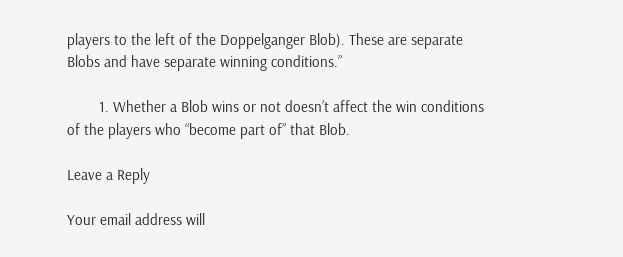players to the left of the Doppelganger Blob). These are separate Blobs and have separate winning conditions.”

        1. Whether a Blob wins or not doesn’t affect the win conditions of the players who “become part of” that Blob.

Leave a Reply

Your email address will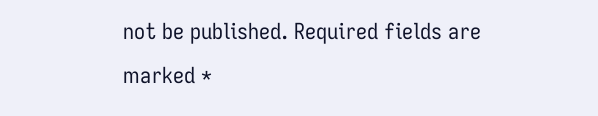not be published. Required fields are marked *